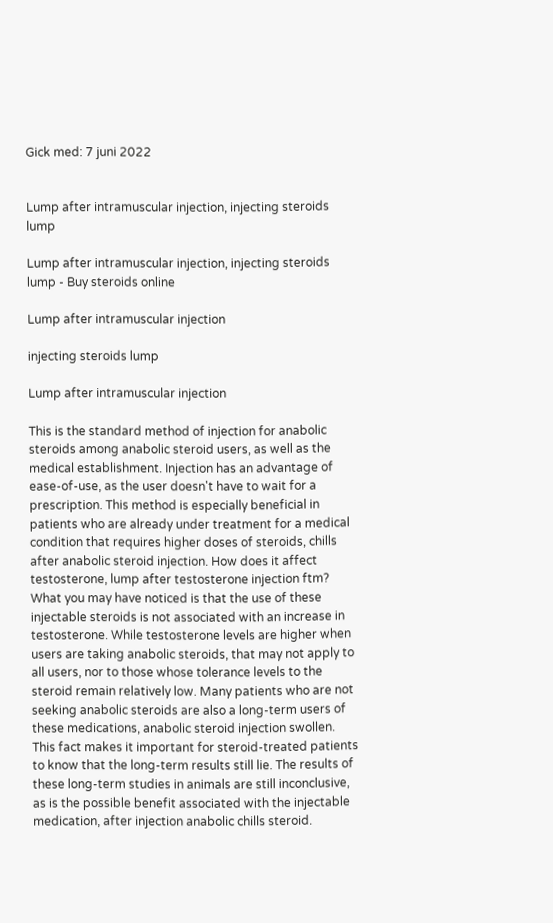Gick med: 7 juni 2022


Lump after intramuscular injection, injecting steroids lump

Lump after intramuscular injection, injecting steroids lump - Buy steroids online

Lump after intramuscular injection

injecting steroids lump

Lump after intramuscular injection

This is the standard method of injection for anabolic steroids among anabolic steroid users, as well as the medical establishment. Injection has an advantage of ease-of-use, as the user doesn't have to wait for a prescription. This method is especially beneficial in patients who are already under treatment for a medical condition that requires higher doses of steroids, chills after anabolic steroid injection. How does it affect testosterone, lump after testosterone injection ftm? What you may have noticed is that the use of these injectable steroids is not associated with an increase in testosterone. While testosterone levels are higher when users are taking anabolic steroids, that may not apply to all users, nor to those whose tolerance levels to the steroid remain relatively low. Many patients who are not seeking anabolic steroids are also a long-term users of these medications, anabolic steroid injection swollen. This fact makes it important for steroid-treated patients to know that the long-term results still lie. The results of these long-term studies in animals are still inconclusive, as is the possible benefit associated with the injectable medication, after injection anabolic chills steroid.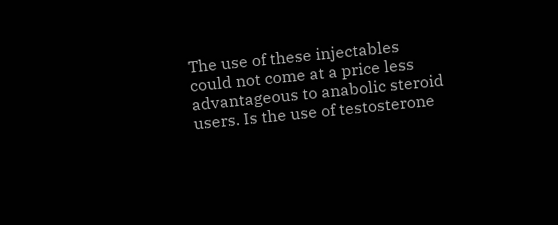The use of these injectables could not come at a price less advantageous to anabolic steroid users. Is the use of testosterone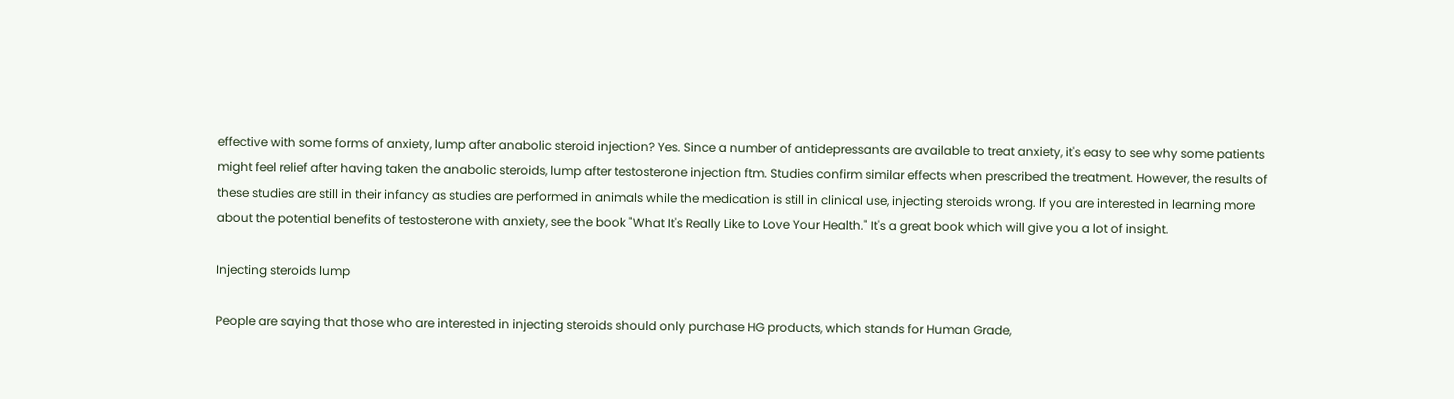effective with some forms of anxiety, lump after anabolic steroid injection? Yes. Since a number of antidepressants are available to treat anxiety, it's easy to see why some patients might feel relief after having taken the anabolic steroids, lump after testosterone injection ftm. Studies confirm similar effects when prescribed the treatment. However, the results of these studies are still in their infancy as studies are performed in animals while the medication is still in clinical use, injecting steroids wrong. If you are interested in learning more about the potential benefits of testosterone with anxiety, see the book "What It's Really Like to Love Your Health." It's a great book which will give you a lot of insight.

Injecting steroids lump

People are saying that those who are interested in injecting steroids should only purchase HG products, which stands for Human Grade,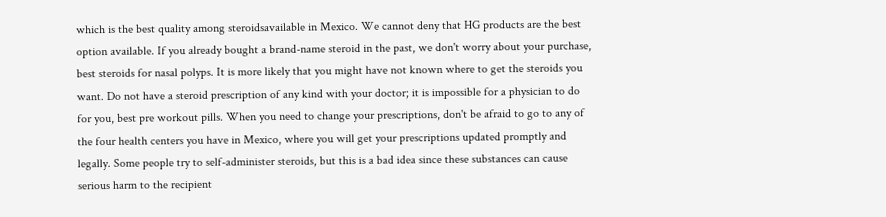which is the best quality among steroidsavailable in Mexico. We cannot deny that HG products are the best option available. If you already bought a brand-name steroid in the past, we don't worry about your purchase, best steroids for nasal polyps. It is more likely that you might have not known where to get the steroids you want. Do not have a steroid prescription of any kind with your doctor; it is impossible for a physician to do for you, best pre workout pills. When you need to change your prescriptions, don't be afraid to go to any of the four health centers you have in Mexico, where you will get your prescriptions updated promptly and legally. Some people try to self-administer steroids, but this is a bad idea since these substances can cause serious harm to the recipient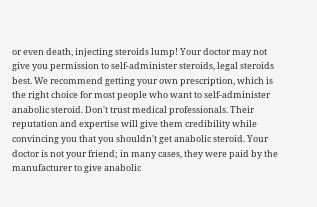or even death, injecting steroids lump! Your doctor may not give you permission to self-administer steroids, legal steroids best. We recommend getting your own prescription, which is the right choice for most people who want to self-administer anabolic steroid. Don't trust medical professionals. Their reputation and expertise will give them credibility while convincing you that you shouldn't get anabolic steroid. Your doctor is not your friend; in many cases, they were paid by the manufacturer to give anabolic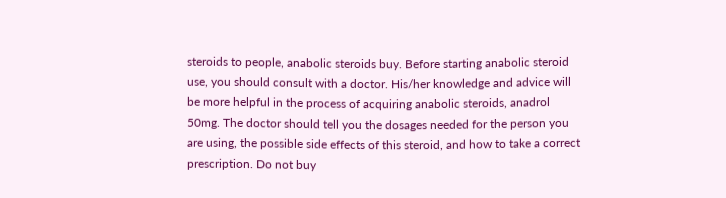steroids to people, anabolic steroids buy. Before starting anabolic steroid use, you should consult with a doctor. His/her knowledge and advice will be more helpful in the process of acquiring anabolic steroids, anadrol 50mg. The doctor should tell you the dosages needed for the person you are using, the possible side effects of this steroid, and how to take a correct prescription. Do not buy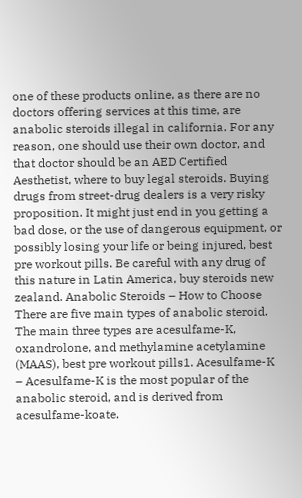one of these products online, as there are no doctors offering services at this time, are anabolic steroids illegal in california. For any reason, one should use their own doctor, and that doctor should be an AED Certified Aesthetist, where to buy legal steroids. Buying drugs from street-drug dealers is a very risky proposition. It might just end in you getting a bad dose, or the use of dangerous equipment, or possibly losing your life or being injured, best pre workout pills. Be careful with any drug of this nature in Latin America, buy steroids new zealand. Anabolic Steroids – How to Choose There are five main types of anabolic steroid. The main three types are acesulfame-K, oxandrolone, and methylamine acetylamine (MAAS), best pre workout pills1. Acesulfame-K – Acesulfame-K is the most popular of the anabolic steroid, and is derived from acesulfame-koate.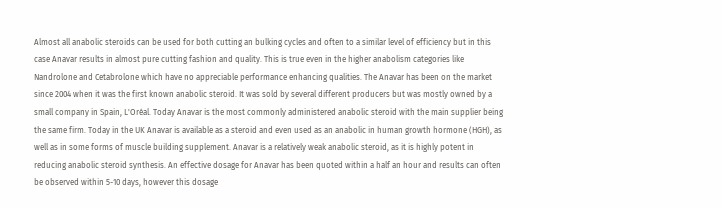Almost all anabolic steroids can be used for both cutting an bulking cycles and often to a similar level of efficiency but in this case Anavar results in almost pure cutting fashion and quality. This is true even in the higher anabolism categories like Nandrolone and Cetabrolone which have no appreciable performance enhancing qualities. The Anavar has been on the market since 2004 when it was the first known anabolic steroid. It was sold by several different producers but was mostly owned by a small company in Spain, L'Oréal. Today Anavar is the most commonly administered anabolic steroid with the main supplier being the same firm. Today in the UK Anavar is available as a steroid and even used as an anabolic in human growth hormone (HGH), as well as in some forms of muscle building supplement. Anavar is a relatively weak anabolic steroid, as it is highly potent in reducing anabolic steroid synthesis. An effective dosage for Anavar has been quoted within a half an hour and results can often be observed within 5-10 days, however this dosage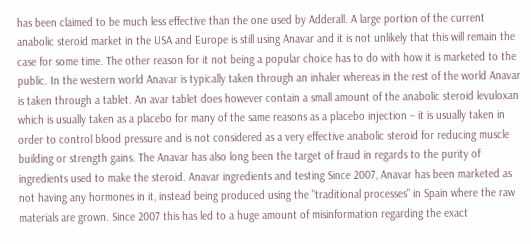has been claimed to be much less effective than the one used by Adderall. A large portion of the current anabolic steroid market in the USA and Europe is still using Anavar and it is not unlikely that this will remain the case for some time. The other reason for it not being a popular choice has to do with how it is marketed to the public. In the western world Anavar is typically taken through an inhaler whereas in the rest of the world Anavar is taken through a tablet. An avar tablet does however contain a small amount of the anabolic steroid levuloxan which is usually taken as a placebo for many of the same reasons as a placebo injection – it is usually taken in order to control blood pressure and is not considered as a very effective anabolic steroid for reducing muscle building or strength gains. The Anavar has also long been the target of fraud in regards to the purity of ingredients used to make the steroid. Anavar ingredients and testing Since 2007, Anavar has been marketed as not having any hormones in it, instead being produced using the "traditional processes" in Spain where the raw materials are grown. Since 2007 this has led to a huge amount of misinformation regarding the exact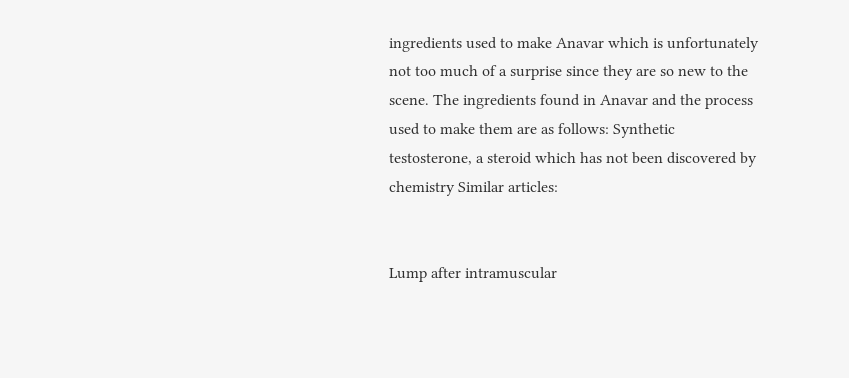ingredients used to make Anavar which is unfortunately not too much of a surprise since they are so new to the scene. The ingredients found in Anavar and the process used to make them are as follows: Synthetic testosterone, a steroid which has not been discovered by chemistry Similar articles:


Lump after intramuscular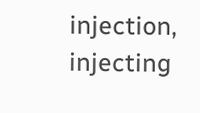injection, injecting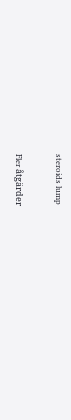steroids lump

Fler åtgärder